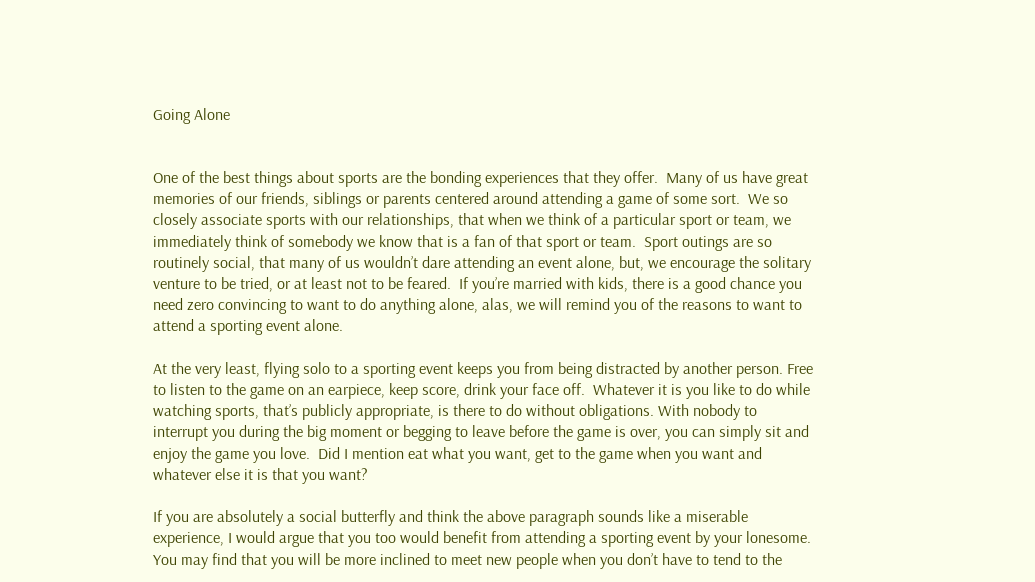Going Alone


One of the best things about sports are the bonding experiences that they offer.  Many of us have great memories of our friends, siblings or parents centered around attending a game of some sort.  We so closely associate sports with our relationships, that when we think of a particular sport or team, we immediately think of somebody we know that is a fan of that sport or team.  Sport outings are so routinely social, that many of us wouldn’t dare attending an event alone, but, we encourage the solitary venture to be tried, or at least not to be feared.  If you’re married with kids, there is a good chance you need zero convincing to want to do anything alone, alas, we will remind you of the reasons to want to attend a sporting event alone.

At the very least, flying solo to a sporting event keeps you from being distracted by another person. Free to listen to the game on an earpiece, keep score, drink your face off.  Whatever it is you like to do while watching sports, that’s publicly appropriate, is there to do without obligations. With nobody to interrupt you during the big moment or begging to leave before the game is over, you can simply sit and enjoy the game you love.  Did I mention eat what you want, get to the game when you want and whatever else it is that you want?

If you are absolutely a social butterfly and think the above paragraph sounds like a miserable experience, I would argue that you too would benefit from attending a sporting event by your lonesome.  You may find that you will be more inclined to meet new people when you don’t have to tend to the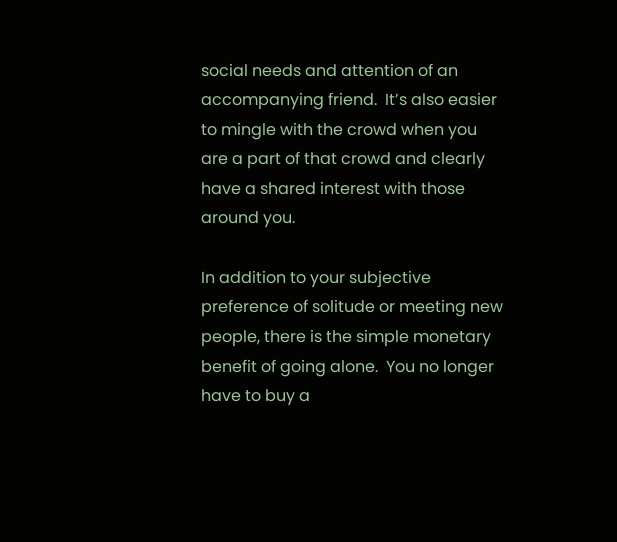social needs and attention of an accompanying friend.  It’s also easier to mingle with the crowd when you are a part of that crowd and clearly have a shared interest with those around you.

In addition to your subjective preference of solitude or meeting new people, there is the simple monetary benefit of going alone.  You no longer have to buy a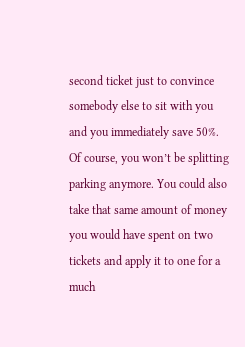second ticket just to convince somebody else to sit with you and you immediately save 50%. Of course, you won’t be splitting parking anymore. You could also take that same amount of money you would have spent on two tickets and apply it to one for a much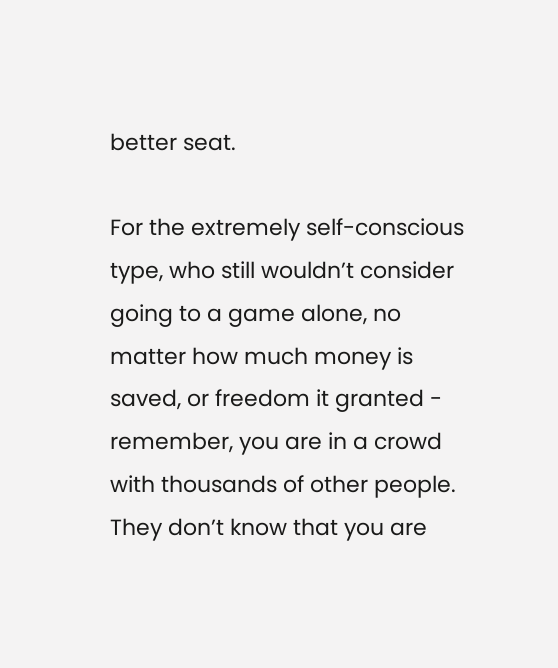better seat.

For the extremely self-conscious type, who still wouldn’t consider going to a game alone, no matter how much money is saved, or freedom it granted - remember, you are in a crowd with thousands of other people.  They don’t know that you are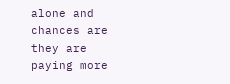alone and chances are they are paying more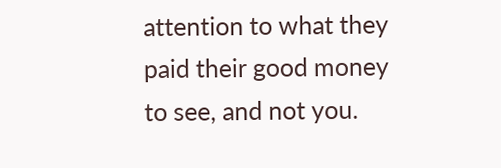attention to what they paid their good money to see, and not you.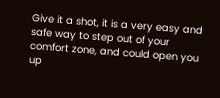Give it a shot, it is a very easy and safe way to step out of your comfort zone, and could open you up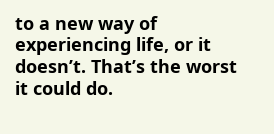to a new way of experiencing life, or it doesn’t. That’s the worst it could do.